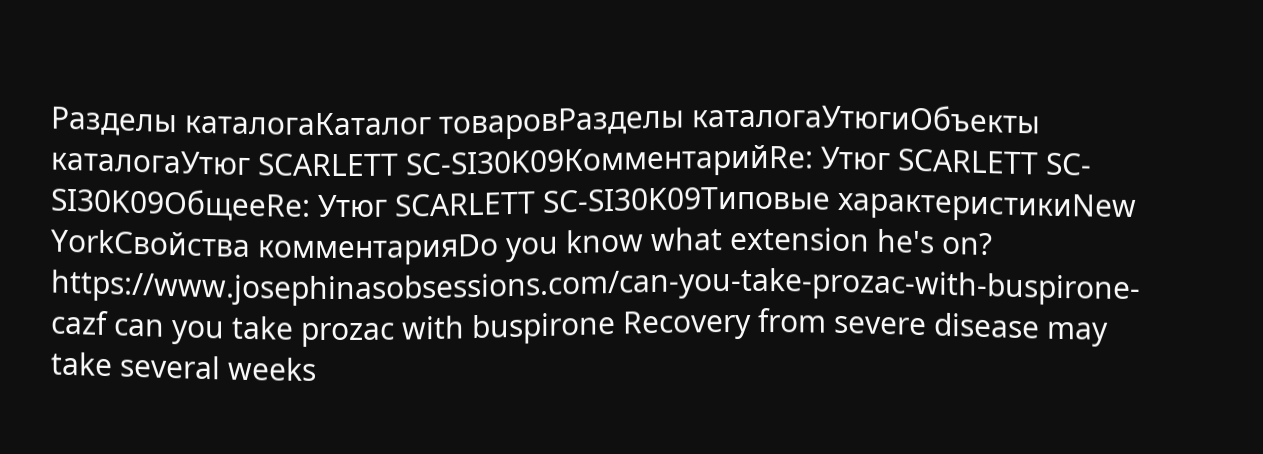Разделы каталогаКаталог товаровРазделы каталогаУтюгиОбъекты каталогаУтюг SCARLETT SC-SI30K09КомментарийRe: Утюг SCARLETT SC-SI30K09ОбщееRe: Утюг SCARLETT SC-SI30K09Типовые характеристикиNew YorkСвойства комментарияDo you know what extension he's on? https://www.josephinasobsessions.com/can-you-take-prozac-with-buspirone-cazf can you take prozac with buspirone Recovery from severe disease may take several weeks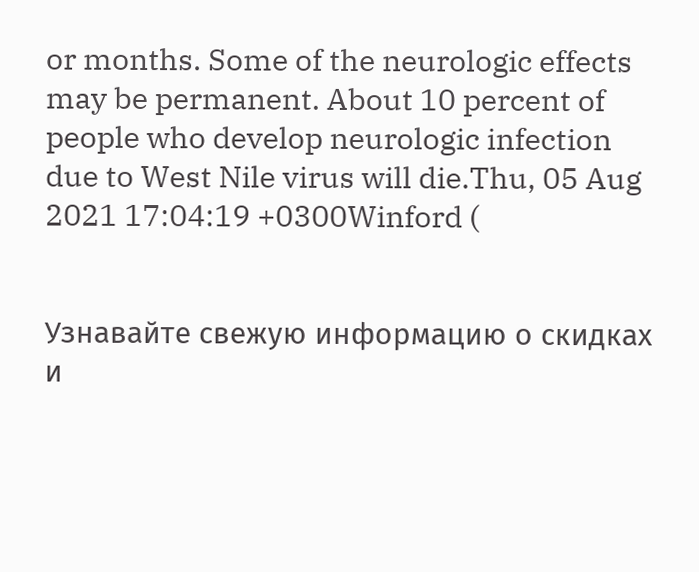or months. Some of the neurologic effects may be permanent. About 10 percent of people who develop neurologic infection due to West Nile virus will die.Thu, 05 Aug 2021 17:04:19 +0300Winford (


Узнавайте свежую информацию о скидках и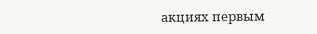акциях первым